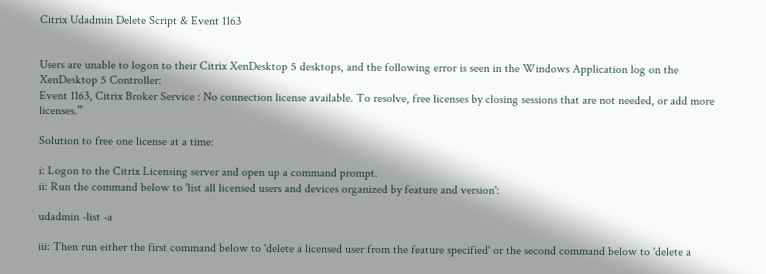Citrix Udadmin Delete Script & Event 1163


Users are unable to logon to their Citrix XenDesktop 5 desktops, and the following error is seen in the Windows Application log on the XenDesktop 5 Controller:
Event 1163, Citrix Broker Service : No connection license available. To resolve, free licenses by closing sessions that are not needed, or add more licenses.”

Solution to free one license at a time:

i: Logon to the Citrix Licensing server and open up a command prompt.
ii: Run the command below to 'list all licensed users and devices organized by feature and version':

udadmin -list -a

iii: Then run either the first command below to 'delete a licensed user from the feature specified' or the second command below to 'delete a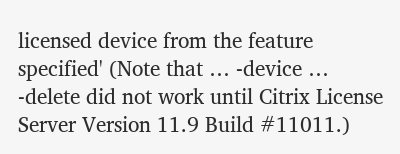licensed device from the feature specified' (Note that … -device … -delete did not work until Citrix License Server Version 11.9 Build #11011.)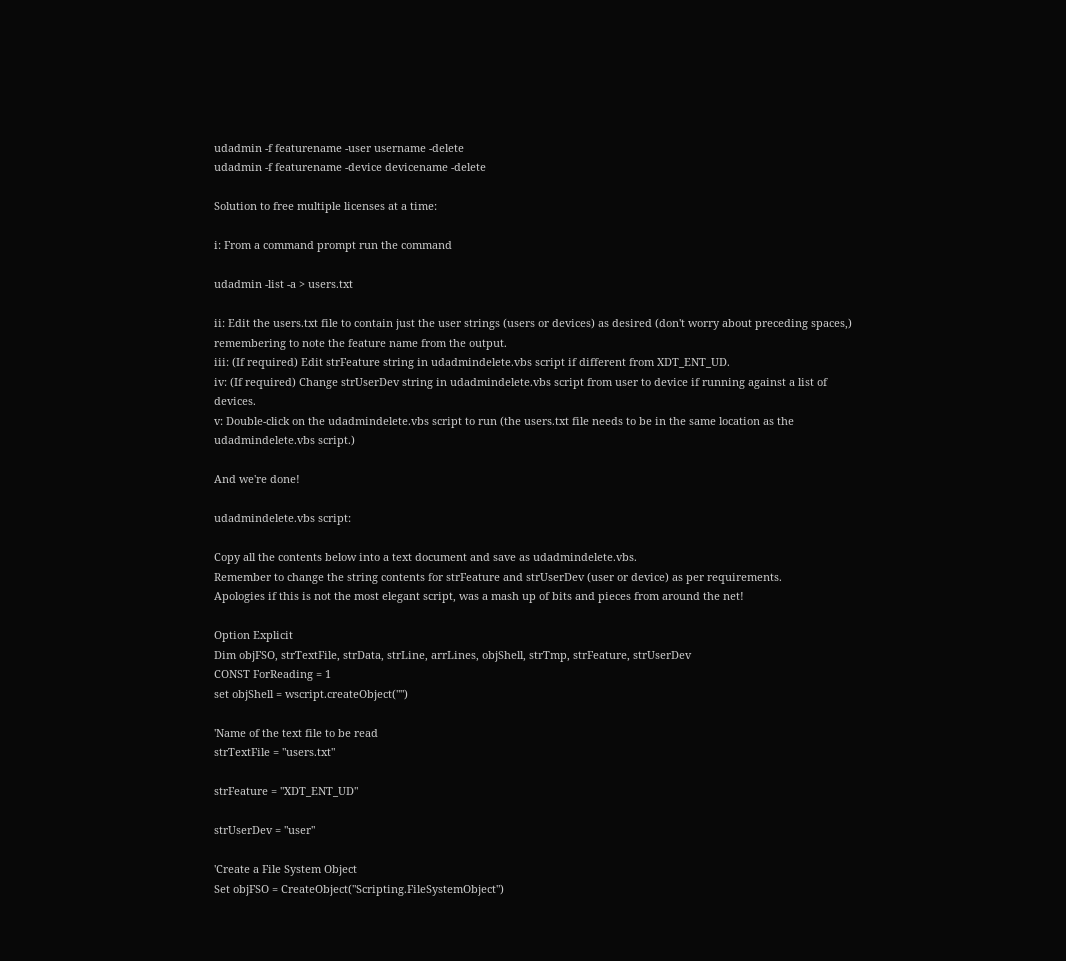udadmin -f featurename -user username -delete
udadmin -f featurename -device devicename -delete

Solution to free multiple licenses at a time:

i: From a command prompt run the command

udadmin -list -a > users.txt

ii: Edit the users.txt file to contain just the user strings (users or devices) as desired (don't worry about preceding spaces,) remembering to note the feature name from the output.
iii: (If required) Edit strFeature string in udadmindelete.vbs script if different from XDT_ENT_UD.
iv: (If required) Change strUserDev string in udadmindelete.vbs script from user to device if running against a list of devices.
v: Double-click on the udadmindelete.vbs script to run (the users.txt file needs to be in the same location as the udadmindelete.vbs script.)

And we're done!

udadmindelete.vbs script:

Copy all the contents below into a text document and save as udadmindelete.vbs.
Remember to change the string contents for strFeature and strUserDev (user or device) as per requirements.
Apologies if this is not the most elegant script, was a mash up of bits and pieces from around the net!

Option Explicit
Dim objFSO, strTextFile, strData, strLine, arrLines, objShell, strTmp, strFeature, strUserDev
CONST ForReading = 1
set objShell = wscript.createObject("")

'Name of the text file to be read
strTextFile = "users.txt"

strFeature = "XDT_ENT_UD"

strUserDev = "user"

'Create a File System Object
Set objFSO = CreateObject("Scripting.FileSystemObject")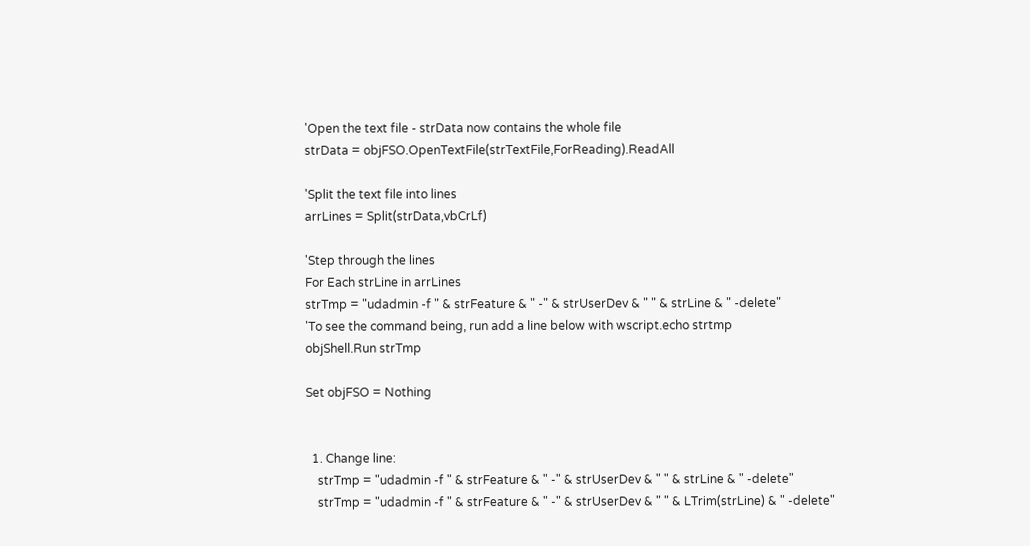'Open the text file - strData now contains the whole file
strData = objFSO.OpenTextFile(strTextFile,ForReading).ReadAll

'Split the text file into lines
arrLines = Split(strData,vbCrLf)

'Step through the lines
For Each strLine in arrLines
strTmp = "udadmin -f " & strFeature & " -" & strUserDev & " " & strLine & " -delete"
'To see the command being, run add a line below with wscript.echo strtmp
objShell.Run strTmp

Set objFSO = Nothing


  1. Change line:
    strTmp = "udadmin -f " & strFeature & " -" & strUserDev & " " & strLine & " -delete"
    strTmp = "udadmin -f " & strFeature & " -" & strUserDev & " " & LTrim(strLine) & " -delete"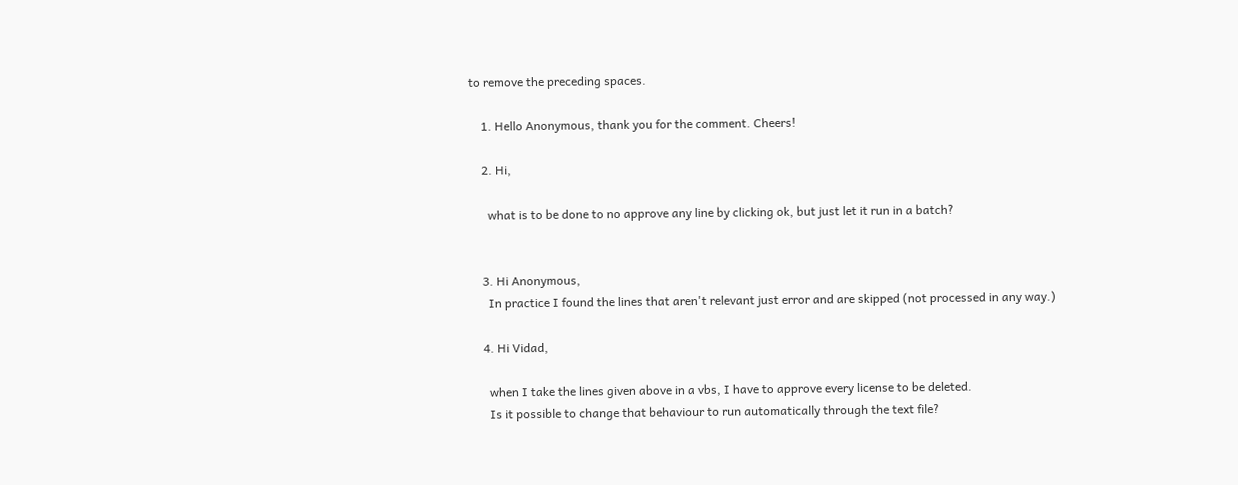to remove the preceding spaces.

    1. Hello Anonymous, thank you for the comment. Cheers!

    2. Hi,

      what is to be done to no approve any line by clicking ok, but just let it run in a batch?


    3. Hi Anonymous,
      In practice I found the lines that aren't relevant just error and are skipped (not processed in any way.)

    4. Hi Vidad,

      when I take the lines given above in a vbs, I have to approve every license to be deleted.
      Is it possible to change that behaviour to run automatically through the text file?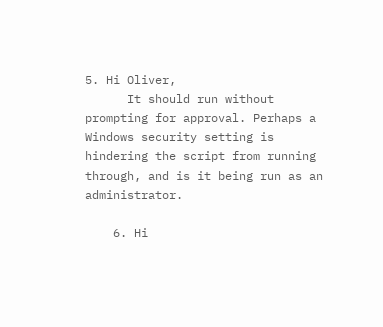5. Hi Oliver,
      It should run without prompting for approval. Perhaps a Windows security setting is hindering the script from running through, and is it being run as an administrator.

    6. Hi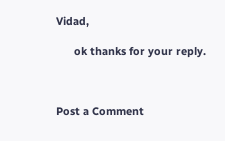Vidad,

      ok thanks for your reply.



Post a Comment